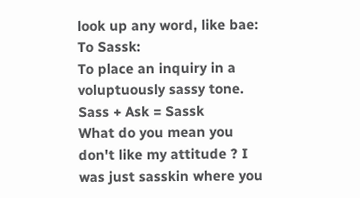look up any word, like bae:
To Sassk:
To place an inquiry in a voluptuously sassy tone.
Sass + Ask = Sassk
What do you mean you don't like my attitude ? I was just sasskin where you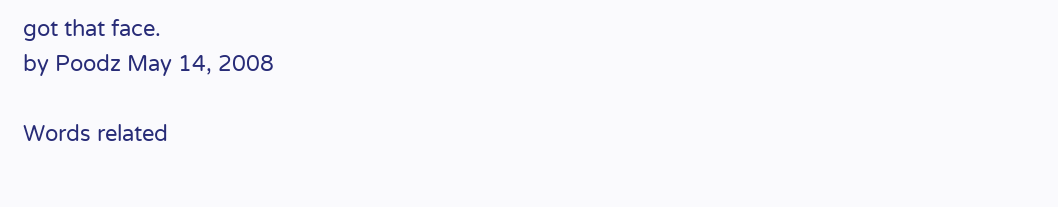got that face.
by Poodz May 14, 2008

Words related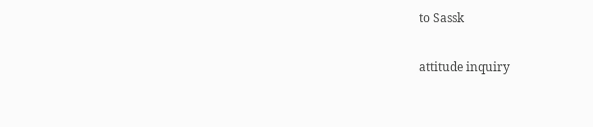to Sassk

attitude inquiry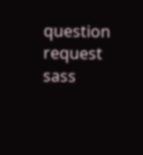question request sass